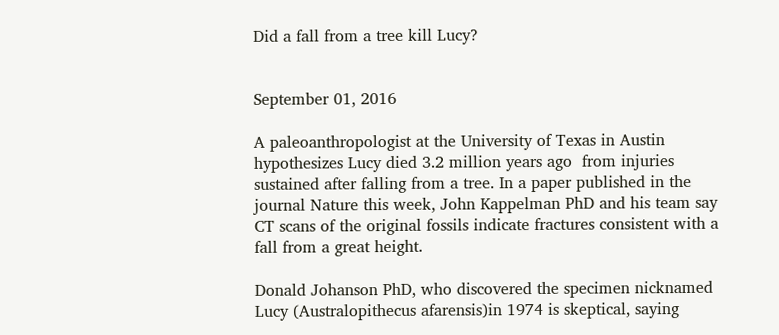Did a fall from a tree kill Lucy?


September 01, 2016

A paleoanthropologist at the University of Texas in Austin hypothesizes Lucy died 3.2 million years ago  from injuries sustained after falling from a tree. In a paper published in the journal Nature this week, John Kappelman PhD and his team say CT scans of the original fossils indicate fractures consistent with a fall from a great height.

Donald Johanson PhD, who discovered the specimen nicknamed Lucy (Australopithecus afarensis)in 1974 is skeptical, saying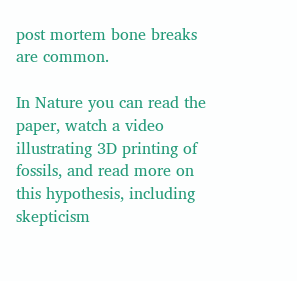post mortem bone breaks are common.

In Nature you can read the paper, watch a video illustrating 3D printing of fossils, and read more on this hypothesis, including skepticism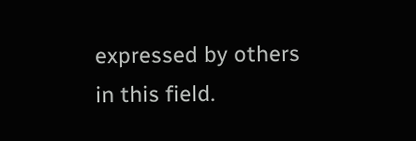expressed by others in this field.